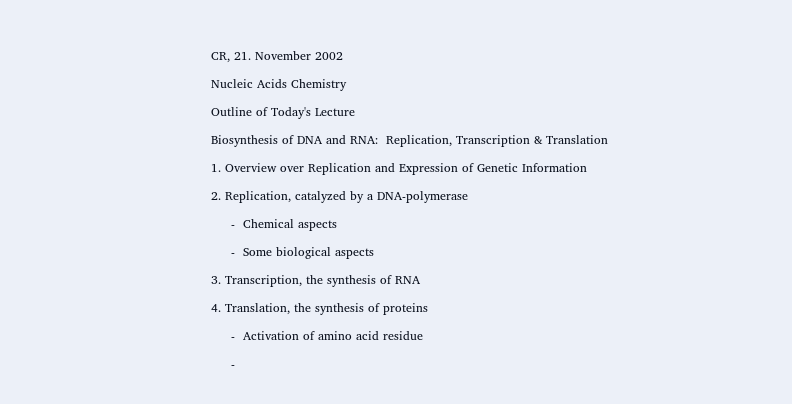CR, 21. November 2002

Nucleic Acids Chemistry

Outline of Today's Lecture

Biosynthesis of DNA and RNA:  Replication, Transcription & Translation

1. Overview over Replication and Expression of Genetic Information

2. Replication, catalyzed by a DNA-polymerase

     -  Chemical aspects

     -  Some biological aspects

3. Transcription, the synthesis of RNA

4. Translation, the synthesis of proteins

     -  Activation of amino acid residue

     -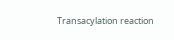Transacylation reaction